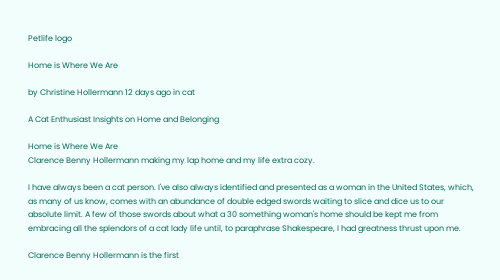Petlife logo

Home is Where We Are

by Christine Hollermann 12 days ago in cat

A Cat Enthusiast Insights on Home and Belonging

Home is Where We Are
Clarence Benny Hollermann making my lap home and my life extra cozy.

I have always been a cat person. I've also always identified and presented as a woman in the United States, which, as many of us know, comes with an abundance of double edged swords waiting to slice and dice us to our absolute limit. A few of those swords about what a 30 something woman's home should be kept me from embracing all the splendors of a cat lady life until, to paraphrase Shakespeare, I had greatness thrust upon me.

Clarence Benny Hollermann is the first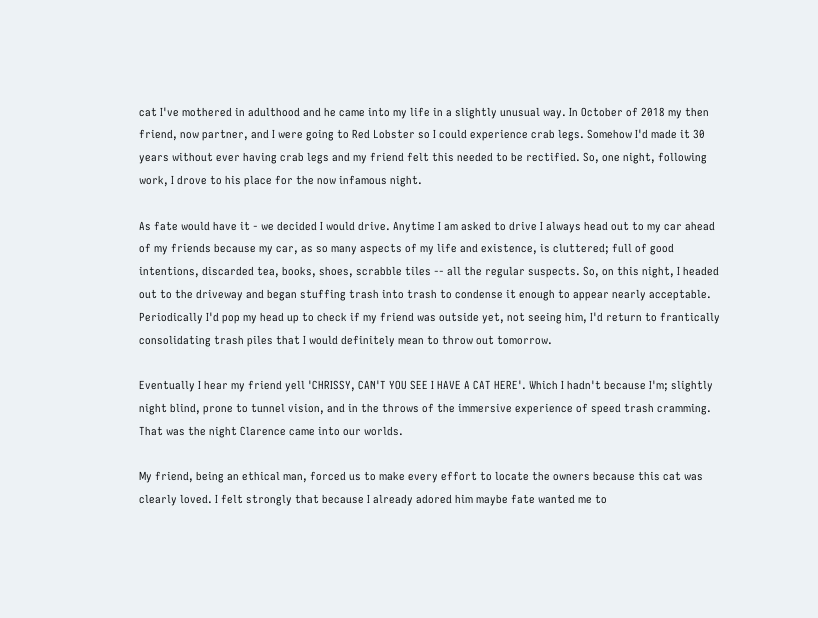cat I've mothered in adulthood and he came into my life in a slightly unusual way. In October of 2018 my then friend, now partner, and I were going to Red Lobster so I could experience crab legs. Somehow I'd made it 30 years without ever having crab legs and my friend felt this needed to be rectified. So, one night, following work, I drove to his place for the now infamous night.

As fate would have it - we decided I would drive. Anytime I am asked to drive I always head out to my car ahead of my friends because my car, as so many aspects of my life and existence, is cluttered; full of good intentions, discarded tea, books, shoes, scrabble tiles -- all the regular suspects. So, on this night, I headed out to the driveway and began stuffing trash into trash to condense it enough to appear nearly acceptable. Periodically I'd pop my head up to check if my friend was outside yet, not seeing him, I'd return to frantically consolidating trash piles that I would definitely mean to throw out tomorrow.

Eventually I hear my friend yell 'CHRISSY, CAN'T YOU SEE I HAVE A CAT HERE'. Which I hadn't because I'm; slightly night blind, prone to tunnel vision, and in the throws of the immersive experience of speed trash cramming. That was the night Clarence came into our worlds.

My friend, being an ethical man, forced us to make every effort to locate the owners because this cat was clearly loved. I felt strongly that because I already adored him maybe fate wanted me to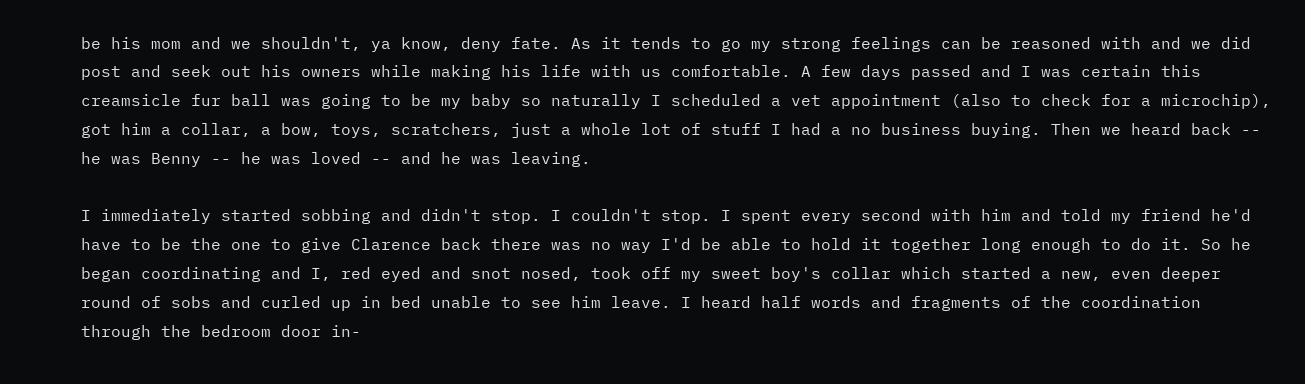be his mom and we shouldn't, ya know, deny fate. As it tends to go my strong feelings can be reasoned with and we did post and seek out his owners while making his life with us comfortable. A few days passed and I was certain this creamsicle fur ball was going to be my baby so naturally I scheduled a vet appointment (also to check for a microchip), got him a collar, a bow, toys, scratchers, just a whole lot of stuff I had a no business buying. Then we heard back -- he was Benny -- he was loved -- and he was leaving.

I immediately started sobbing and didn't stop. I couldn't stop. I spent every second with him and told my friend he'd have to be the one to give Clarence back there was no way I'd be able to hold it together long enough to do it. So he began coordinating and I, red eyed and snot nosed, took off my sweet boy's collar which started a new, even deeper round of sobs and curled up in bed unable to see him leave. I heard half words and fragments of the coordination through the bedroom door in-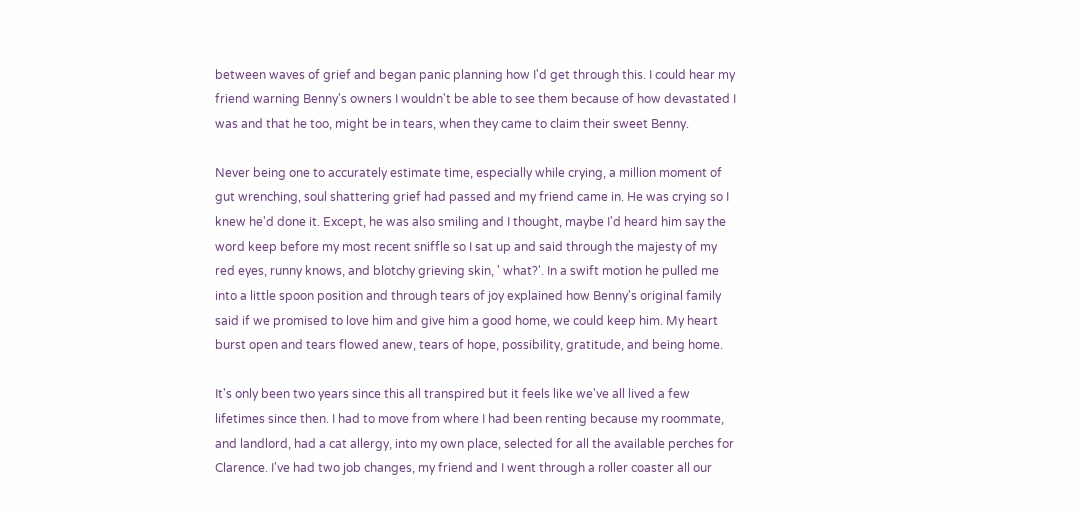between waves of grief and began panic planning how I'd get through this. I could hear my friend warning Benny's owners I wouldn't be able to see them because of how devastated I was and that he too, might be in tears, when they came to claim their sweet Benny.

Never being one to accurately estimate time, especially while crying, a million moment of gut wrenching, soul shattering grief had passed and my friend came in. He was crying so I knew he'd done it. Except, he was also smiling and I thought, maybe I'd heard him say the word keep before my most recent sniffle so I sat up and said through the majesty of my red eyes, runny knows, and blotchy grieving skin, ' what?'. In a swift motion he pulled me into a little spoon position and through tears of joy explained how Benny's original family said if we promised to love him and give him a good home, we could keep him. My heart burst open and tears flowed anew, tears of hope, possibility, gratitude, and being home.

It's only been two years since this all transpired but it feels like we've all lived a few lifetimes since then. I had to move from where I had been renting because my roommate, and landlord, had a cat allergy, into my own place, selected for all the available perches for Clarence. I've had two job changes, my friend and I went through a roller coaster all our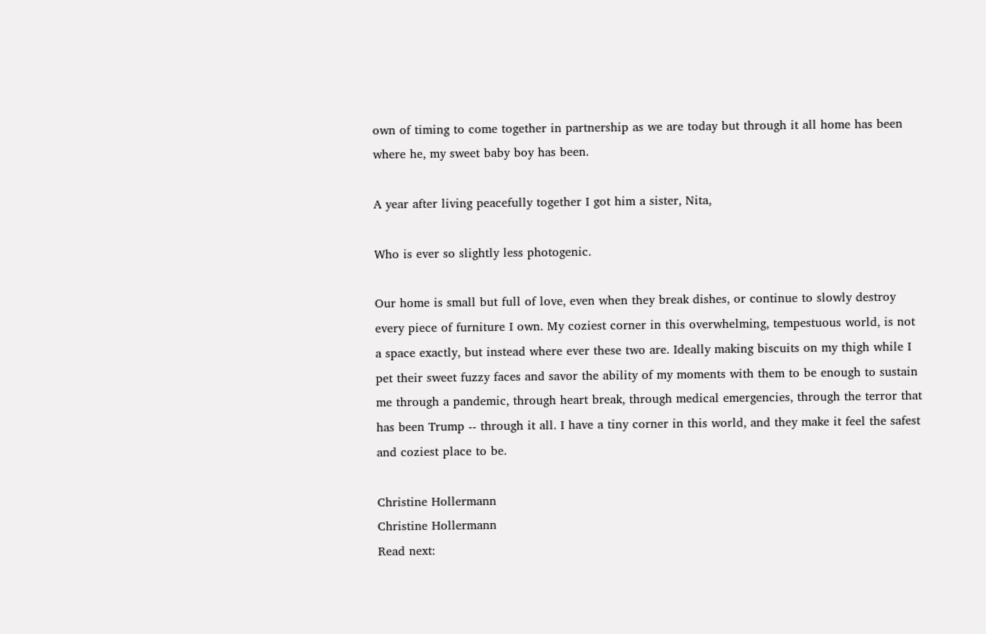own of timing to come together in partnership as we are today but through it all home has been where he, my sweet baby boy has been.

A year after living peacefully together I got him a sister, Nita,

Who is ever so slightly less photogenic.

Our home is small but full of love, even when they break dishes, or continue to slowly destroy every piece of furniture I own. My coziest corner in this overwhelming, tempestuous world, is not a space exactly, but instead where ever these two are. Ideally making biscuits on my thigh while I pet their sweet fuzzy faces and savor the ability of my moments with them to be enough to sustain me through a pandemic, through heart break, through medical emergencies, through the terror that has been Trump -- through it all. I have a tiny corner in this world, and they make it feel the safest and coziest place to be.

Christine Hollermann
Christine Hollermann
Read next: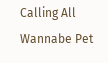Calling All Wannabe Pet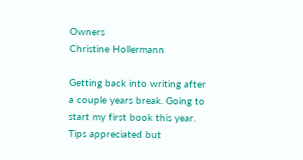Owners
Christine Hollermann

Getting back into writing after a couple years break. Going to start my first book this year. Tips appreciated but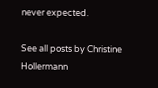never expected.

See all posts by Christine Hollermann